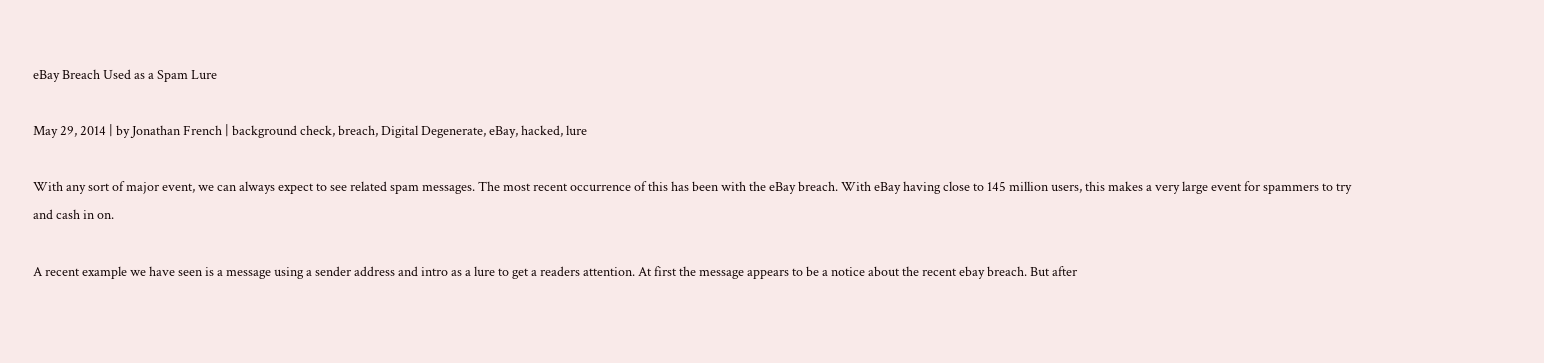eBay Breach Used as a Spam Lure

May 29, 2014 | by Jonathan French | background check, breach, Digital Degenerate, eBay, hacked, lure

With any sort of major event, we can always expect to see related spam messages. The most recent occurrence of this has been with the eBay breach. With eBay having close to 145 million users, this makes a very large event for spammers to try and cash in on.

A recent example we have seen is a message using a sender address and intro as a lure to get a readers attention. At first the message appears to be a notice about the recent ebay breach. But after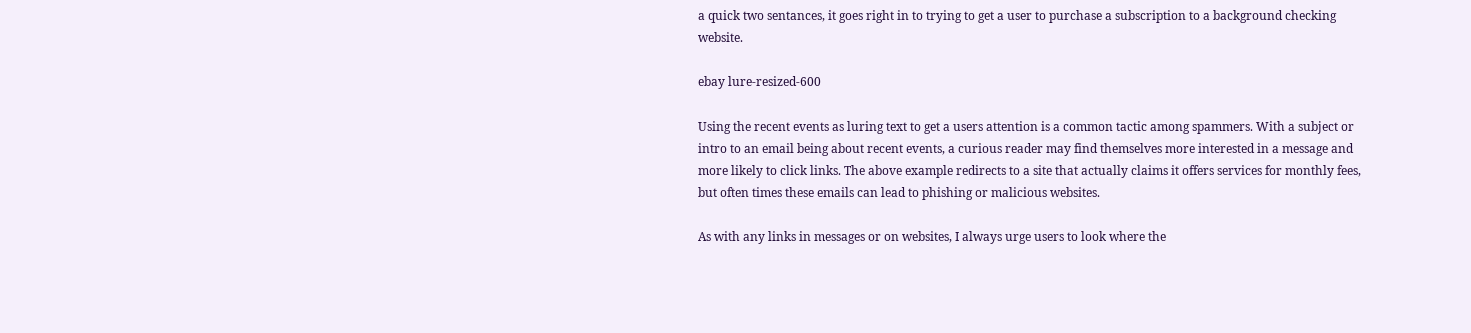a quick two sentances, it goes right in to trying to get a user to purchase a subscription to a background checking website.

ebay lure-resized-600

Using the recent events as luring text to get a users attention is a common tactic among spammers. With a subject or intro to an email being about recent events, a curious reader may find themselves more interested in a message and more likely to click links. The above example redirects to a site that actually claims it offers services for monthly fees, but often times these emails can lead to phishing or malicious websites.

As with any links in messages or on websites, I always urge users to look where the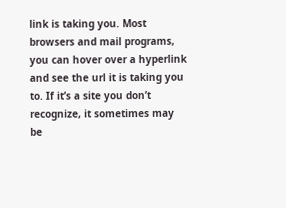link is taking you. Most browsers and mail programs, you can hover over a hyperlink and see the url it is taking you to. If it’s a site you don’t recognize, it sometimes may be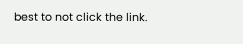best to not click the link.